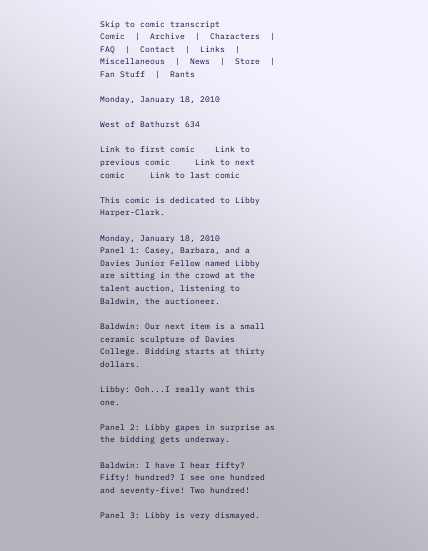Skip to comic transcript
Comic  |  Archive  |  Characters  |  FAQ  |  Contact  |  Links  |  Miscellaneous  |  News  |  Store  |  Fan Stuff  |  Rants

Monday, January 18, 2010

West of Bathurst 634

Link to first comic    Link to previous comic     Link to next comic     Link to last comic

This comic is dedicated to Libby Harper-Clark.

Monday, January 18, 2010
Panel 1: Casey, Barbara, and a Davies Junior Fellow named Libby are sitting in the crowd at the talent auction, listening to Baldwin, the auctioneer.

Baldwin: Our next item is a small ceramic sculpture of Davies College. Bidding starts at thirty dollars.

Libby: Ooh...I really want this one.

Panel 2: Libby gapes in surprise as the bidding gets underway.

Baldwin: I have I hear fifty? Fifty! hundred? I see one hundred and seventy-five! Two hundred!

Panel 3: Libby is very dismayed.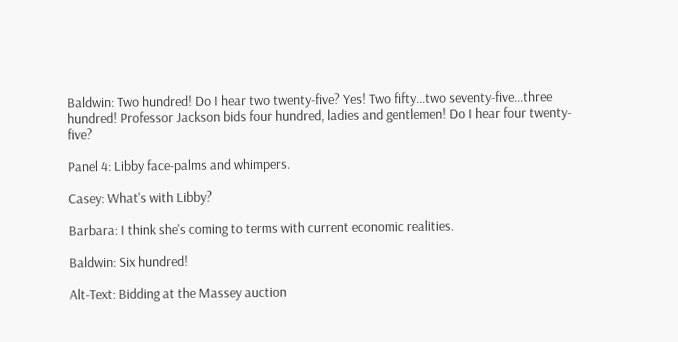Baldwin: Two hundred! Do I hear two twenty-five? Yes! Two fifty...two seventy-five...three hundred! Professor Jackson bids four hundred, ladies and gentlemen! Do I hear four twenty-five?

Panel 4: Libby face-palms and whimpers.

Casey: What's with Libby?

Barbara: I think she's coming to terms with current economic realities.

Baldwin: Six hundred!

Alt-Text: Bidding at the Massey auction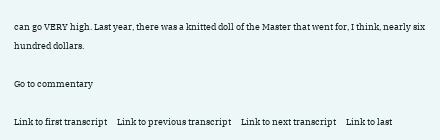can go VERY high. Last year, there was a knitted doll of the Master that went for, I think, nearly six hundred dollars.

Go to commentary

Link to first transcript     Link to previous transcript     Link to next transcript     Link to last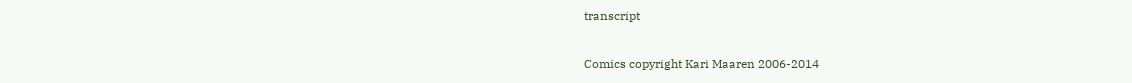transcript

Comics copyright Kari Maaren 2006-2014